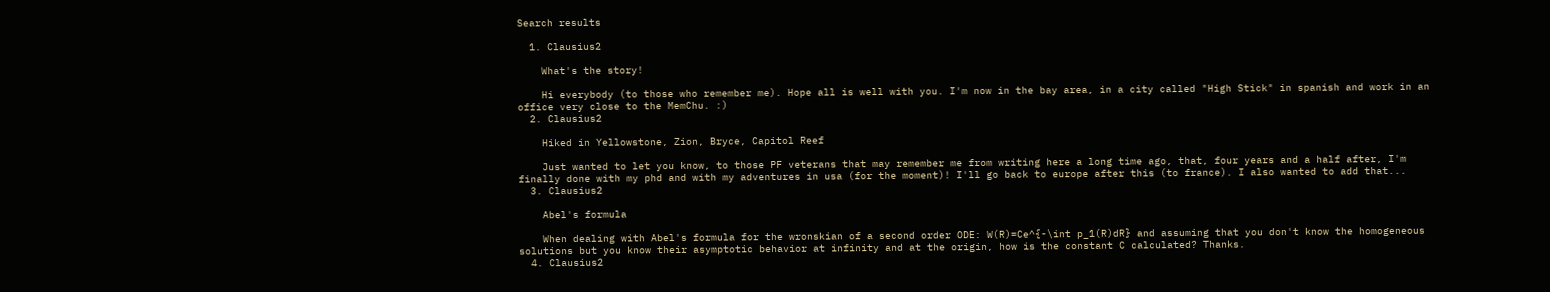Search results

  1. Clausius2

    What's the story!

    Hi everybody (to those who remember me). Hope all is well with you. I'm now in the bay area, in a city called "High Stick" in spanish and work in an office very close to the MemChu. :)
  2. Clausius2

    Hiked in Yellowstone, Zion, Bryce, Capitol Reef

    Just wanted to let you know, to those PF veterans that may remember me from writing here a long time ago, that, four years and a half after, I'm finally done with my phd and with my adventures in usa (for the moment)! I'll go back to europe after this (to france). I also wanted to add that...
  3. Clausius2

    Abel's formula

    When dealing with Abel's formula for the wronskian of a second order ODE: W(R)=Ce^{-\int p_1(R)dR} and assuming that you don't know the homogeneous solutions but you know their asymptotic behavior at infinity and at the origin, how is the constant C calculated? Thanks.
  4. Clausius2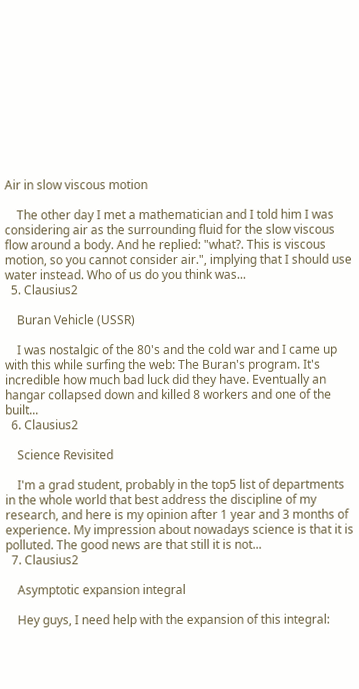Air in slow viscous motion

    The other day I met a mathematician and I told him I was considering air as the surrounding fluid for the slow viscous flow around a body. And he replied: "what?. This is viscous motion, so you cannot consider air.", implying that I should use water instead. Who of us do you think was...
  5. Clausius2

    Buran Vehicle (USSR)

    I was nostalgic of the 80's and the cold war and I came up with this while surfing the web: The Buran's program. It's incredible how much bad luck did they have. Eventually an hangar collapsed down and killed 8 workers and one of the built...
  6. Clausius2

    Science Revisited

    I'm a grad student, probably in the top5 list of departments in the whole world that best address the discipline of my research, and here is my opinion after 1 year and 3 months of experience. My impression about nowadays science is that it is polluted. The good news are that still it is not...
  7. Clausius2

    Asymptotic expansion integral

    Hey guys, I need help with the expansion of this integral: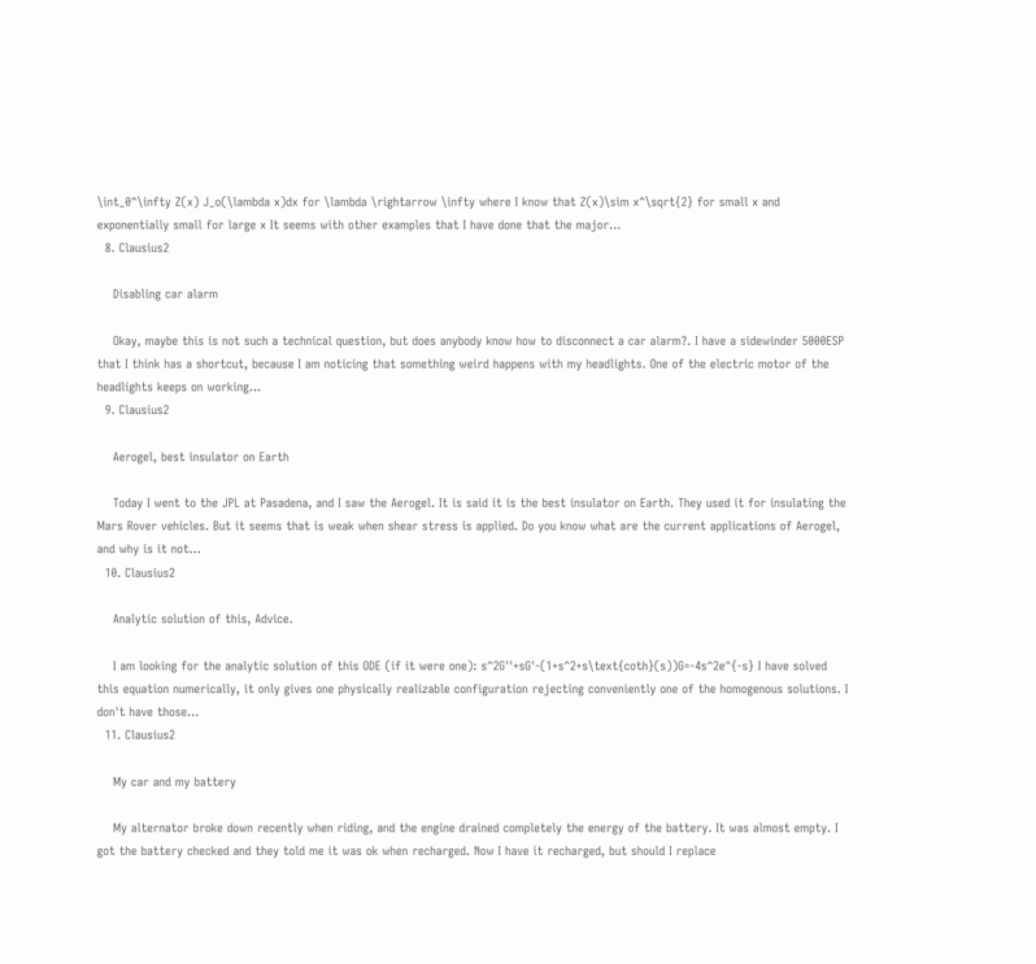\int_0^\infty Z(x) J_o(\lambda x)dx for \lambda \rightarrow \infty where I know that Z(x)\sim x^\sqrt{2} for small x and exponentially small for large x It seems with other examples that I have done that the major...
  8. Clausius2

    Disabling car alarm

    Okay, maybe this is not such a technical question, but does anybody know how to disconnect a car alarm?. I have a sidewinder 5000ESP that I think has a shortcut, because I am noticing that something weird happens with my headlights. One of the electric motor of the headlights keeps on working...
  9. Clausius2

    Aerogel, best insulator on Earth

    Today I went to the JPL at Pasadena, and I saw the Aerogel. It is said it is the best insulator on Earth. They used it for insulating the Mars Rover vehicles. But it seems that is weak when shear stress is applied. Do you know what are the current applications of Aerogel, and why is it not...
  10. Clausius2

    Analytic solution of this, Advice.

    I am looking for the analytic solution of this ODE (if it were one): s^2G''+sG'-(1+s^2+s\text{coth}(s))G=-4s^2e^{-s} I have solved this equation numerically, it only gives one physically realizable configuration rejecting conveniently one of the homogenous solutions. I don't have those...
  11. Clausius2

    My car and my battery

    My alternator broke down recently when riding, and the engine drained completely the energy of the battery. It was almost empty. I got the battery checked and they told me it was ok when recharged. Now I have it recharged, but should I replace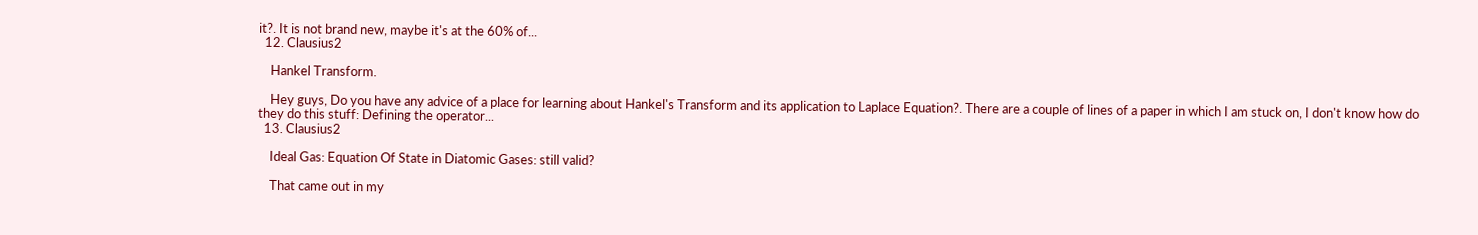it?. It is not brand new, maybe it's at the 60% of...
  12. Clausius2

    Hankel Transform.

    Hey guys, Do you have any advice of a place for learning about Hankel's Transform and its application to Laplace Equation?. There are a couple of lines of a paper in which I am stuck on, I don't know how do they do this stuff: Defining the operator...
  13. Clausius2

    Ideal Gas: Equation Of State in Diatomic Gases: still valid?

    That came out in my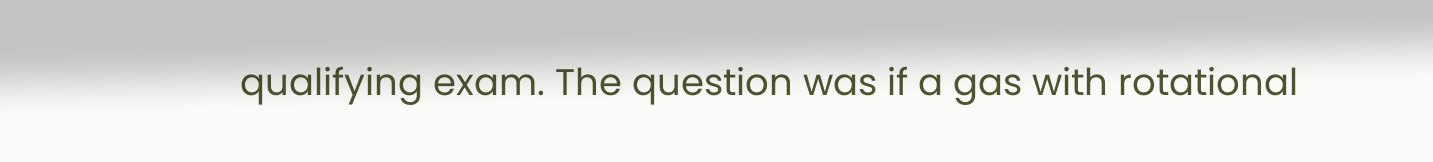qualifying exam. The question was if a gas with rotational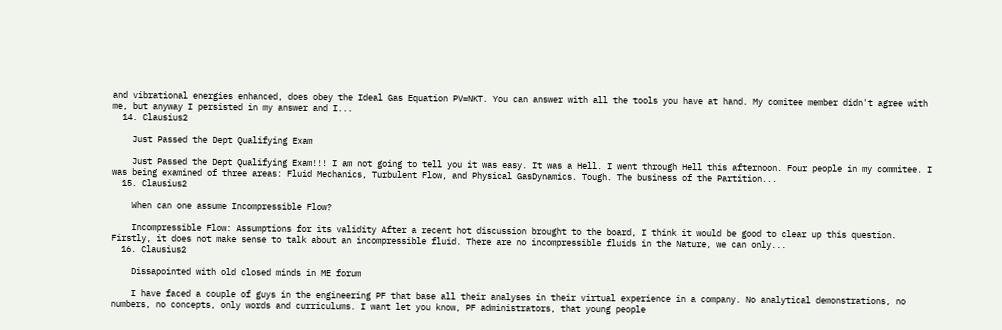and vibrational energies enhanced, does obey the Ideal Gas Equation PV=NKT. You can answer with all the tools you have at hand. My comitee member didn't agree with me, but anyway I persisted in my answer and I...
  14. Clausius2

    Just Passed the Dept Qualifying Exam

    Just Passed the Dept Qualifying Exam!!! I am not going to tell you it was easy. It was a Hell. I went through Hell this afternoon. Four people in my commitee. I was being examined of three areas: Fluid Mechanics, Turbulent Flow, and Physical GasDynamics. Tough. The business of the Partition...
  15. Clausius2

    When can one assume Incompressible Flow?

    Incompressible Flow: Assumptions for its validity After a recent hot discussion brought to the board, I think it would be good to clear up this question. Firstly, it does not make sense to talk about an incompressible fluid. There are no incompressible fluids in the Nature, we can only...
  16. Clausius2

    Dissapointed with old closed minds in ME forum

    I have faced a couple of guys in the engineering PF that base all their analyses in their virtual experience in a company. No analytical demonstrations, no numbers, no concepts, only words and curriculums. I want let you know, PF administrators, that young people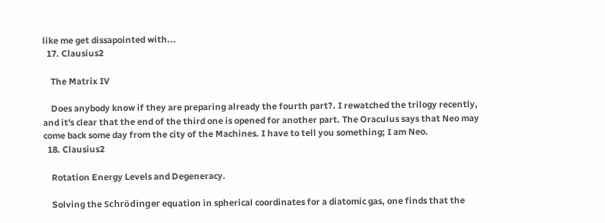like me get dissapointed with...
  17. Clausius2

    The Matrix IV

    Does anybody know if they are preparing already the fourth part?. I rewatched the trilogy recently, and it's clear that the end of the third one is opened for another part. The Oraculus says that Neo may come back some day from the city of the Machines. I have to tell you something; I am Neo.
  18. Clausius2

    Rotation Energy Levels and Degeneracy.

    Solving the Schrödinger equation in spherical coordinates for a diatomic gas, one finds that the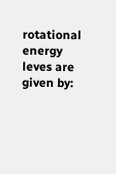rotational energy leves are given by: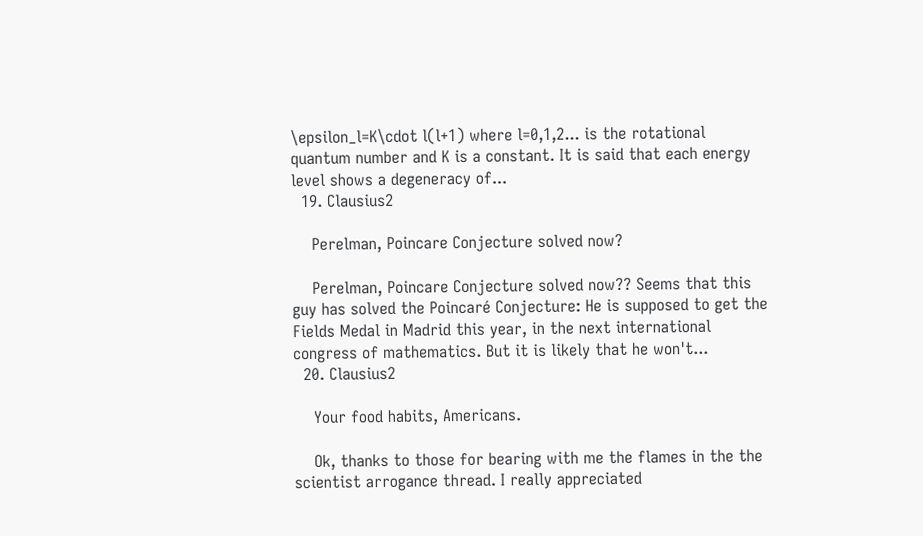\epsilon_l=K\cdot l(l+1) where l=0,1,2... is the rotational quantum number and K is a constant. It is said that each energy level shows a degeneracy of...
  19. Clausius2

    Perelman, Poincare Conjecture solved now?

    Perelman, Poincare Conjecture solved now?? Seems that this guy has solved the Poincaré Conjecture: He is supposed to get the Fields Medal in Madrid this year, in the next international congress of mathematics. But it is likely that he won't...
  20. Clausius2

    Your food habits, Americans.

    Ok, thanks to those for bearing with me the flames in the the scientist arrogance thread. I really appreciated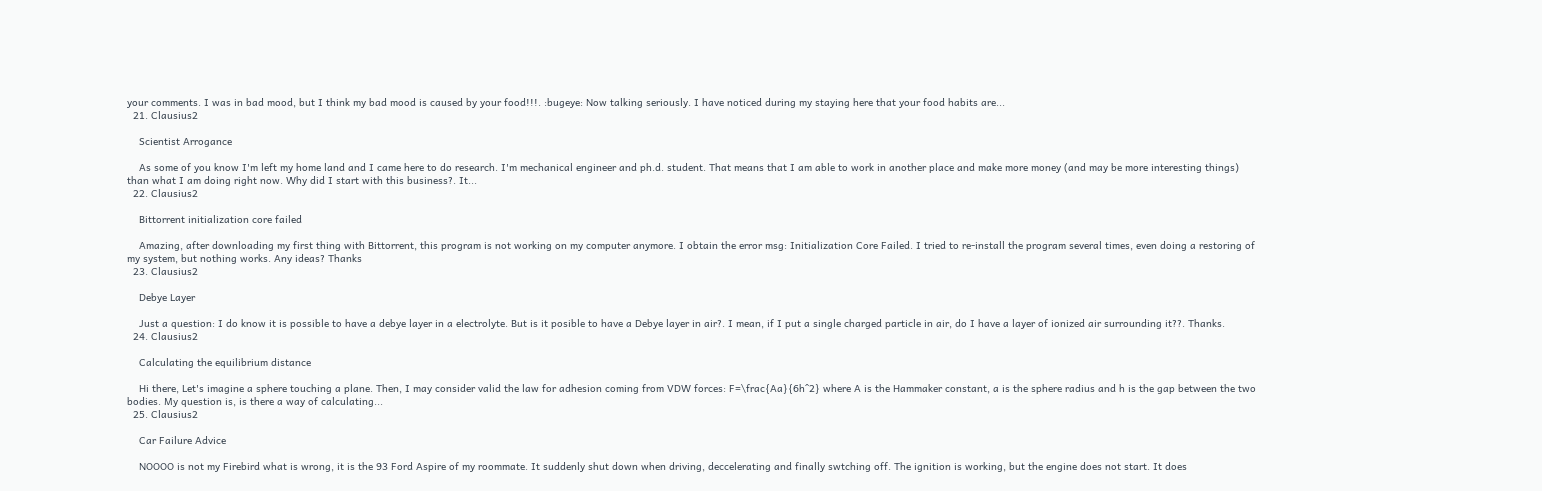your comments. I was in bad mood, but I think my bad mood is caused by your food!!!. :bugeye: Now talking seriously. I have noticed during my staying here that your food habits are...
  21. Clausius2

    Scientist Arrogance

    As some of you know I'm left my home land and I came here to do research. I'm mechanical engineer and ph.d. student. That means that I am able to work in another place and make more money (and may be more interesting things) than what I am doing right now. Why did I start with this business?. It...
  22. Clausius2

    Bittorrent initialization core failed

    Amazing, after downloading my first thing with Bittorrent, this program is not working on my computer anymore. I obtain the error msg: Initialization Core Failed. I tried to re-install the program several times, even doing a restoring of my system, but nothing works. Any ideas? Thanks
  23. Clausius2

    Debye Layer

    Just a question: I do know it is possible to have a debye layer in a electrolyte. But is it posible to have a Debye layer in air?. I mean, if I put a single charged particle in air, do I have a layer of ionized air surrounding it??. Thanks.
  24. Clausius2

    Calculating the equilibrium distance

    Hi there, Let's imagine a sphere touching a plane. Then, I may consider valid the law for adhesion coming from VDW forces: F=\frac{Aa}{6h^2} where A is the Hammaker constant, a is the sphere radius and h is the gap between the two bodies. My question is, is there a way of calculating...
  25. Clausius2

    Car Failure Advice

    NOOOO is not my Firebird what is wrong, it is the 93 Ford Aspire of my roommate. It suddenly shut down when driving, deccelerating and finally swtching off. The ignition is working, but the engine does not start. It does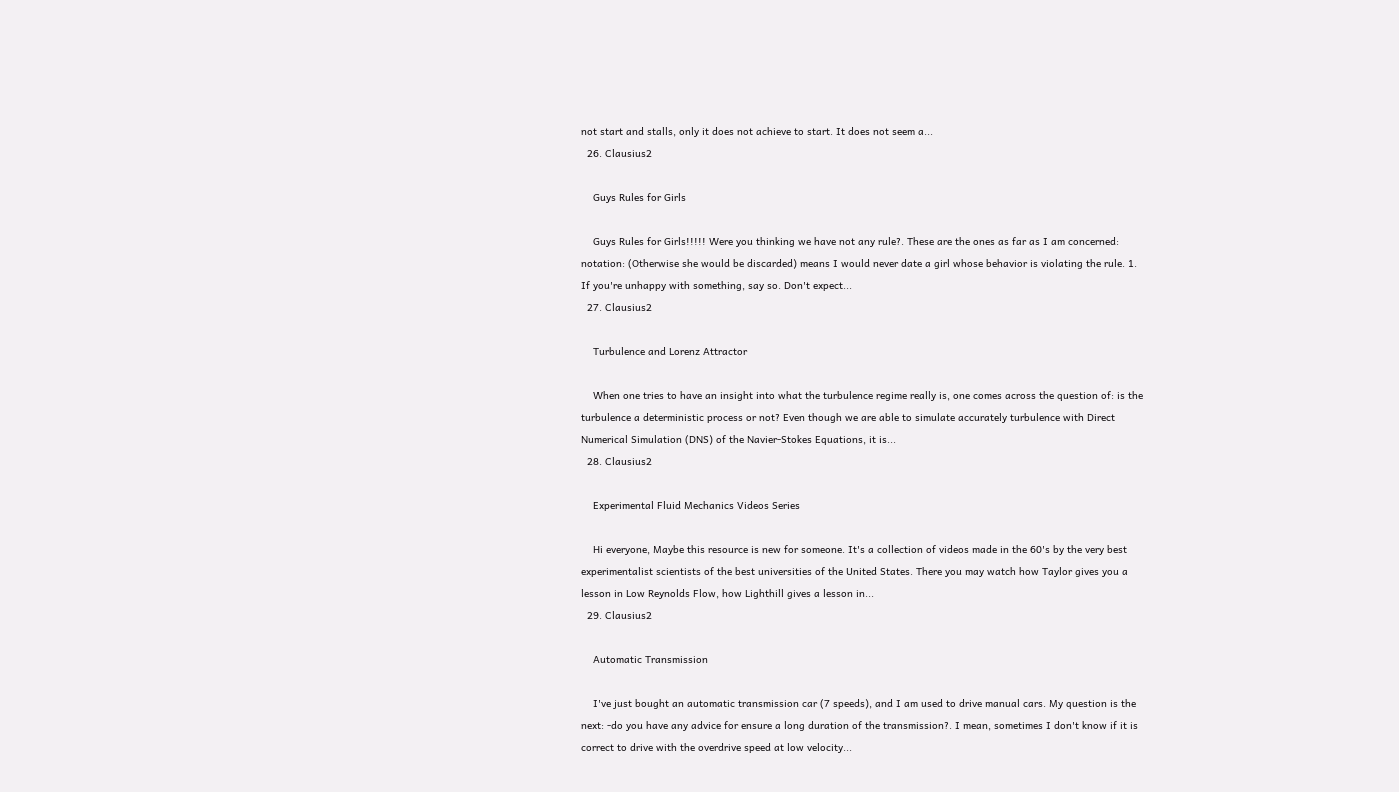not start and stalls, only it does not achieve to start. It does not seem a...
  26. Clausius2

    Guys Rules for Girls

    Guys Rules for Girls!!!!! Were you thinking we have not any rule?. These are the ones as far as I am concerned: notation: (Otherwise she would be discarded) means I would never date a girl whose behavior is violating the rule. 1. If you're unhappy with something, say so. Don't expect...
  27. Clausius2

    Turbulence and Lorenz Attractor

    When one tries to have an insight into what the turbulence regime really is, one comes across the question of: is the turbulence a deterministic process or not? Even though we are able to simulate accurately turbulence with Direct Numerical Simulation (DNS) of the Navier-Stokes Equations, it is...
  28. Clausius2

    Experimental Fluid Mechanics Videos Series

    Hi everyone, Maybe this resource is new for someone. It's a collection of videos made in the 60's by the very best experimentalist scientists of the best universities of the United States. There you may watch how Taylor gives you a lesson in Low Reynolds Flow, how Lighthill gives a lesson in...
  29. Clausius2

    Automatic Transmission

    I've just bought an automatic transmission car (7 speeds), and I am used to drive manual cars. My question is the next: -do you have any advice for ensure a long duration of the transmission?. I mean, sometimes I don't know if it is correct to drive with the overdrive speed at low velocity...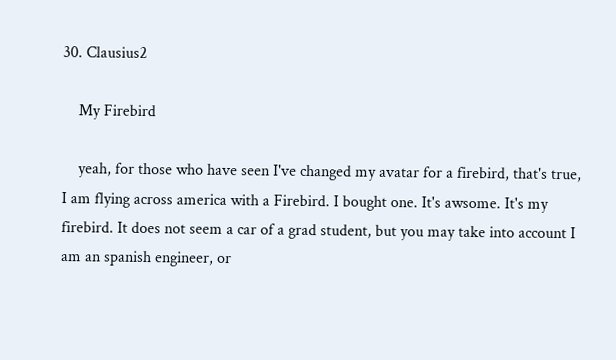30. Clausius2

    My Firebird

    yeah, for those who have seen I've changed my avatar for a firebird, that's true, I am flying across america with a Firebird. I bought one. It's awsome. It's my firebird. It does not seem a car of a grad student, but you may take into account I am an spanish engineer, or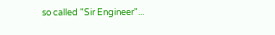so called "Sir Engineer"...